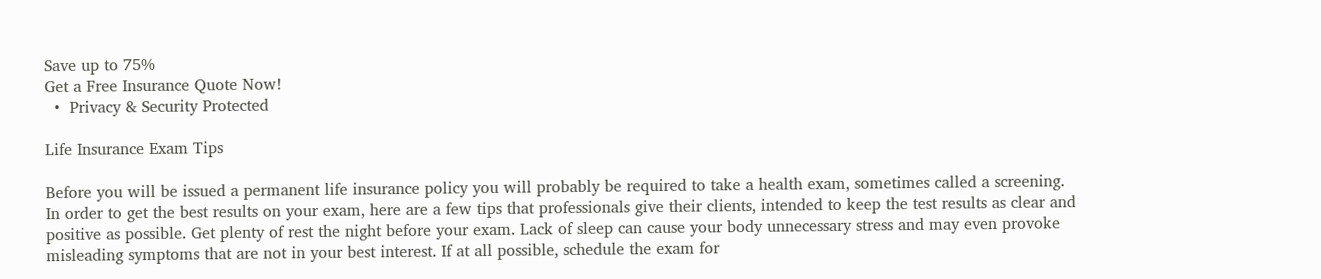Save up to 75%
Get a Free Insurance Quote Now!
  •  Privacy & Security Protected

Life Insurance Exam Tips

Before you will be issued a permanent life insurance policy you will probably be required to take a health exam, sometimes called a screening. In order to get the best results on your exam, here are a few tips that professionals give their clients, intended to keep the test results as clear and positive as possible. Get plenty of rest the night before your exam. Lack of sleep can cause your body unnecessary stress and may even provoke misleading symptoms that are not in your best interest. If at all possible, schedule the exam for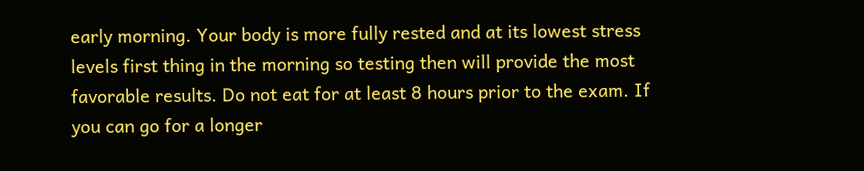early morning. Your body is more fully rested and at its lowest stress levels first thing in the morning so testing then will provide the most favorable results. Do not eat for at least 8 hours prior to the exam. If you can go for a longer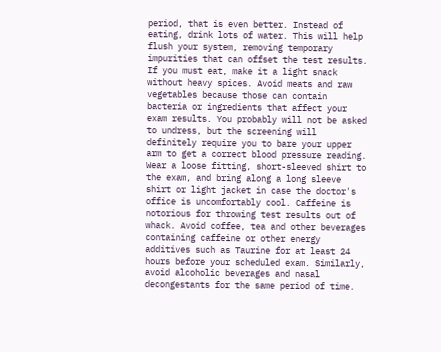period, that is even better. Instead of eating, drink lots of water. This will help flush your system, removing temporary impurities that can offset the test results. If you must eat, make it a light snack without heavy spices. Avoid meats and raw vegetables because those can contain bacteria or ingredients that affect your exam results. You probably will not be asked to undress, but the screening will definitely require you to bare your upper arm to get a correct blood pressure reading. Wear a loose fitting, short-sleeved shirt to the exam, and bring along a long sleeve shirt or light jacket in case the doctor's office is uncomfortably cool. Caffeine is notorious for throwing test results out of whack. Avoid coffee, tea and other beverages containing caffeine or other energy additives such as Taurine for at least 24 hours before your scheduled exam. Similarly, avoid alcoholic beverages and nasal decongestants for the same period of time.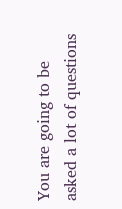You are going to be asked a lot of questions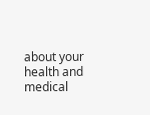about your health and medical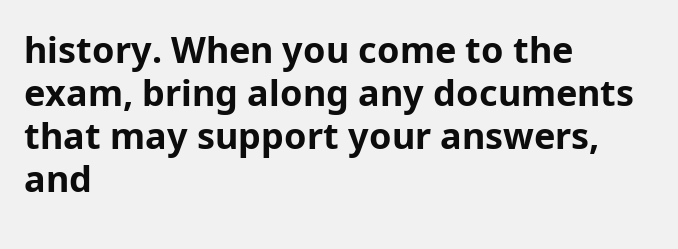history. When you come to the exam, bring along any documents that may support your answers, and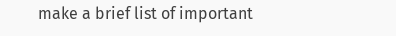make a brief list of important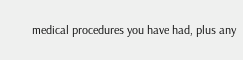medical procedures you have had, plus any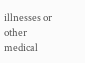illnesses or other medical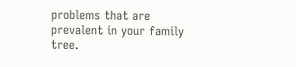problems that are prevalent in your family tree.